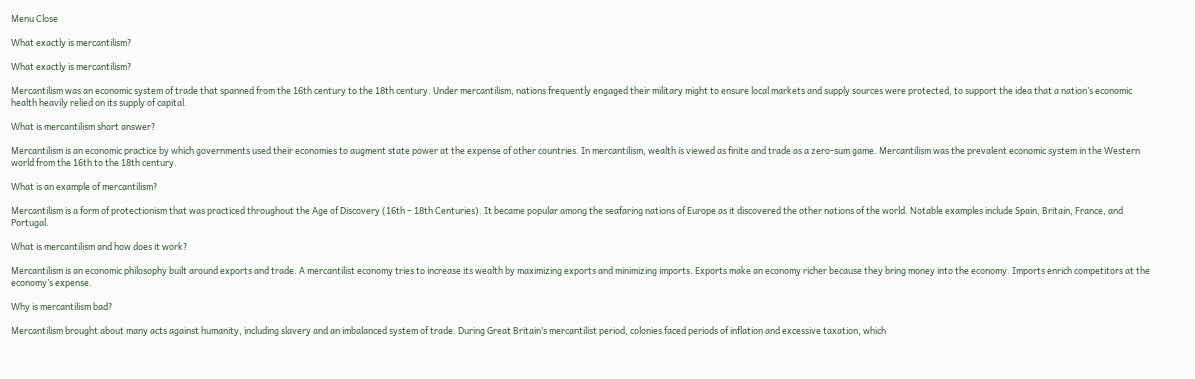Menu Close

What exactly is mercantilism?

What exactly is mercantilism?

Mercantilism was an economic system of trade that spanned from the 16th century to the 18th century. Under mercantilism, nations frequently engaged their military might to ensure local markets and supply sources were protected, to support the idea that a nation’s economic health heavily relied on its supply of capital.

What is mercantilism short answer?

Mercantilism is an economic practice by which governments used their economies to augment state power at the expense of other countries. In mercantilism, wealth is viewed as finite and trade as a zero-sum game. Mercantilism was the prevalent economic system in the Western world from the 16th to the 18th century.

What is an example of mercantilism?

Mercantilism is a form of protectionism that was practiced throughout the Age of Discovery (16th – 18th Centuries). It became popular among the seafaring nations of Europe as it discovered the other nations of the world. Notable examples include Spain, Britain, France, and Portugal.

What is mercantilism and how does it work?

Mercantilism is an economic philosophy built around exports and trade. A mercantilist economy tries to increase its wealth by maximizing exports and minimizing imports. Exports make an economy richer because they bring money into the economy. Imports enrich competitors at the economy’s expense.

Why is mercantilism bad?

Mercantilism brought about many acts against humanity, including slavery and an imbalanced system of trade. During Great Britain’s mercantilist period, colonies faced periods of inflation and excessive taxation, which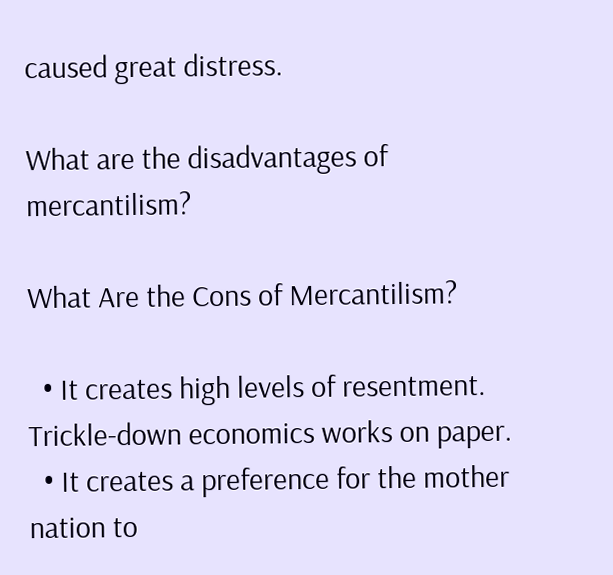caused great distress.

What are the disadvantages of mercantilism?

What Are the Cons of Mercantilism?

  • It creates high levels of resentment. Trickle-down economics works on paper.
  • It creates a preference for the mother nation to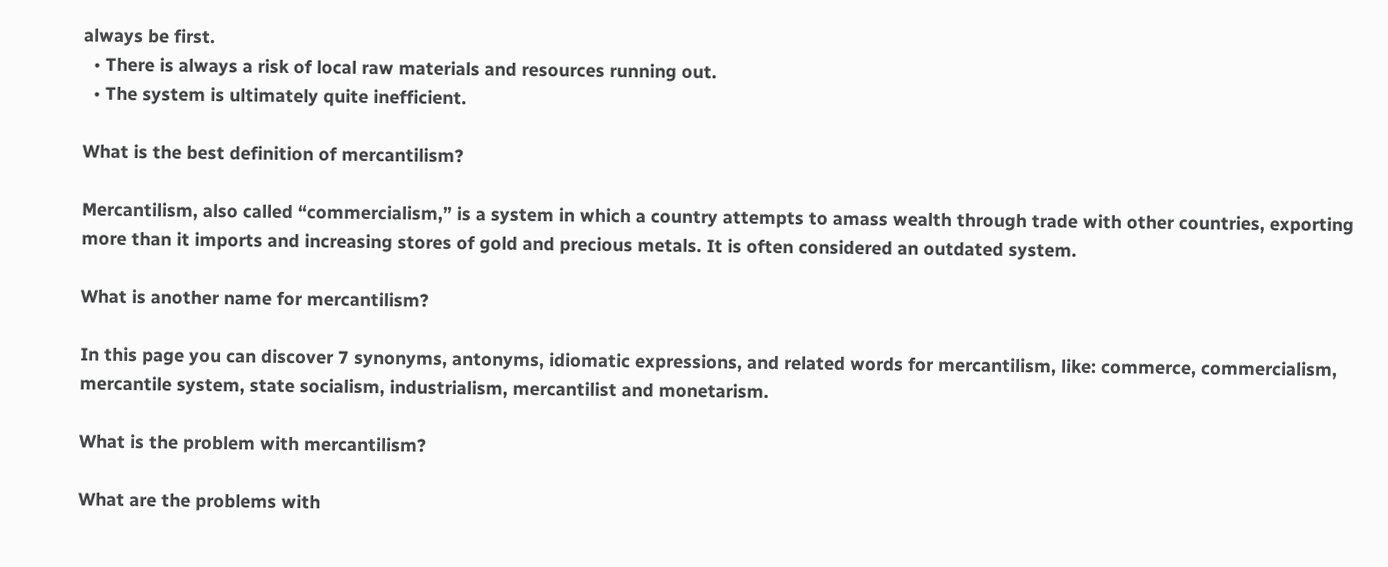always be first.
  • There is always a risk of local raw materials and resources running out.
  • The system is ultimately quite inefficient.

What is the best definition of mercantilism?

Mercantilism, also called “commercialism,” is a system in which a country attempts to amass wealth through trade with other countries, exporting more than it imports and increasing stores of gold and precious metals. It is often considered an outdated system.

What is another name for mercantilism?

In this page you can discover 7 synonyms, antonyms, idiomatic expressions, and related words for mercantilism, like: commerce, commercialism, mercantile system, state socialism, industrialism, mercantilist and monetarism.

What is the problem with mercantilism?

What are the problems with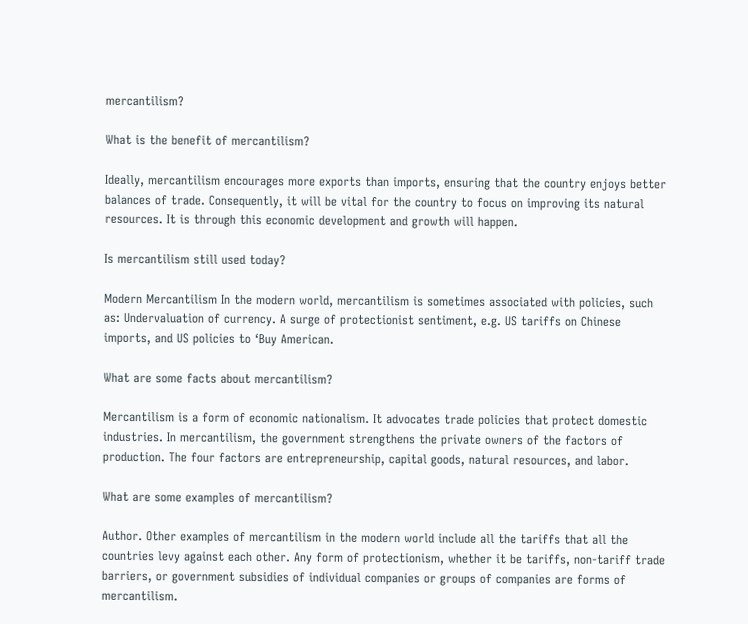mercantilism?

What is the benefit of mercantilism?

Ideally, mercantilism encourages more exports than imports, ensuring that the country enjoys better balances of trade. Consequently, it will be vital for the country to focus on improving its natural resources. It is through this economic development and growth will happen.

Is mercantilism still used today?

Modern Mercantilism In the modern world, mercantilism is sometimes associated with policies, such as: Undervaluation of currency. A surge of protectionist sentiment, e.g. US tariffs on Chinese imports, and US policies to ‘Buy American.

What are some facts about mercantilism?

Mercantilism is a form of economic nationalism. It advocates trade policies that protect domestic industries. In mercantilism, the government strengthens the private owners of the factors of production. The four factors are entrepreneurship, capital goods, natural resources, and labor.

What are some examples of mercantilism?

Author. Other examples of mercantilism in the modern world include all the tariffs that all the countries levy against each other. Any form of protectionism, whether it be tariffs, non-tariff trade barriers, or government subsidies of individual companies or groups of companies are forms of mercantilism.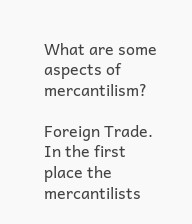What are some aspects of mercantilism?

Foreign Trade. In the first place the mercantilists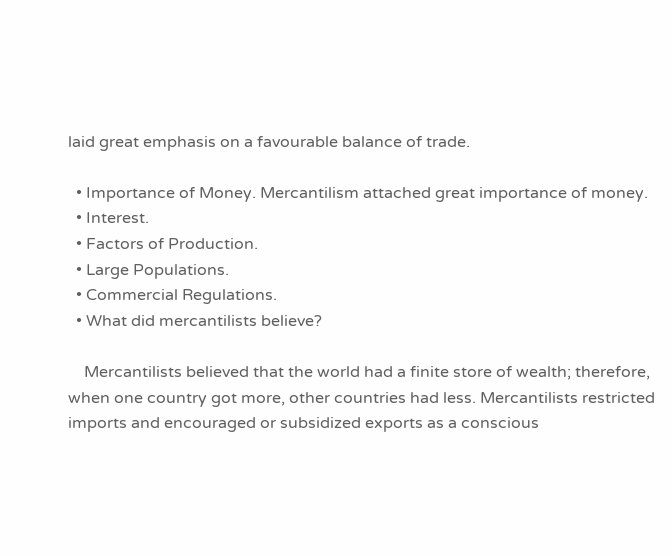laid great emphasis on a favourable balance of trade.

  • Importance of Money. Mercantilism attached great importance of money.
  • Interest.
  • Factors of Production.
  • Large Populations.
  • Commercial Regulations.
  • What did mercantilists believe?

    Mercantilists believed that the world had a finite store of wealth; therefore, when one country got more, other countries had less. Mercantilists restricted imports and encouraged or subsidized exports as a conscious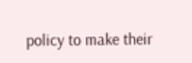policy to make their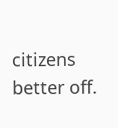citizens better off.